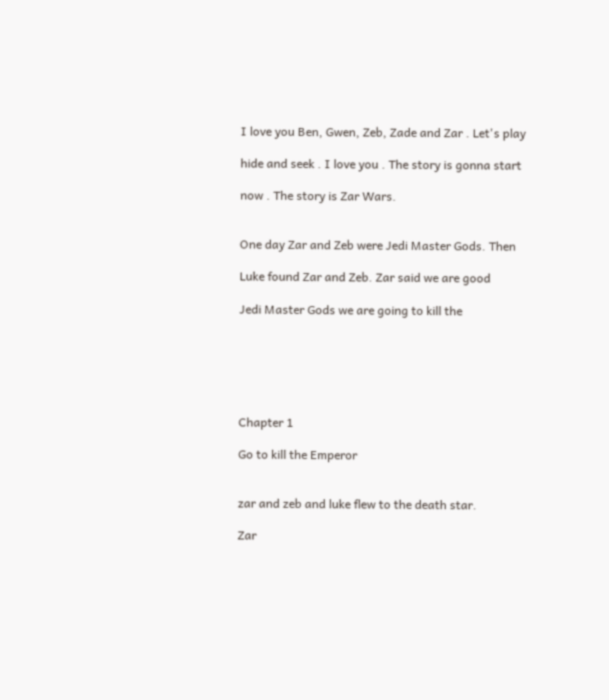I love you Ben, Gwen, Zeb, Zade and Zar . Let's play

hide and seek . I love you . The story is gonna start

now . The story is Zar Wars.


One day Zar and Zeb were Jedi Master Gods. Then

Luke found Zar and Zeb. Zar said we are good

Jedi Master Gods we are going to kill the






Chapter 1

Go to kill the Emperor


zar and zeb and luke flew to the death star.

Zar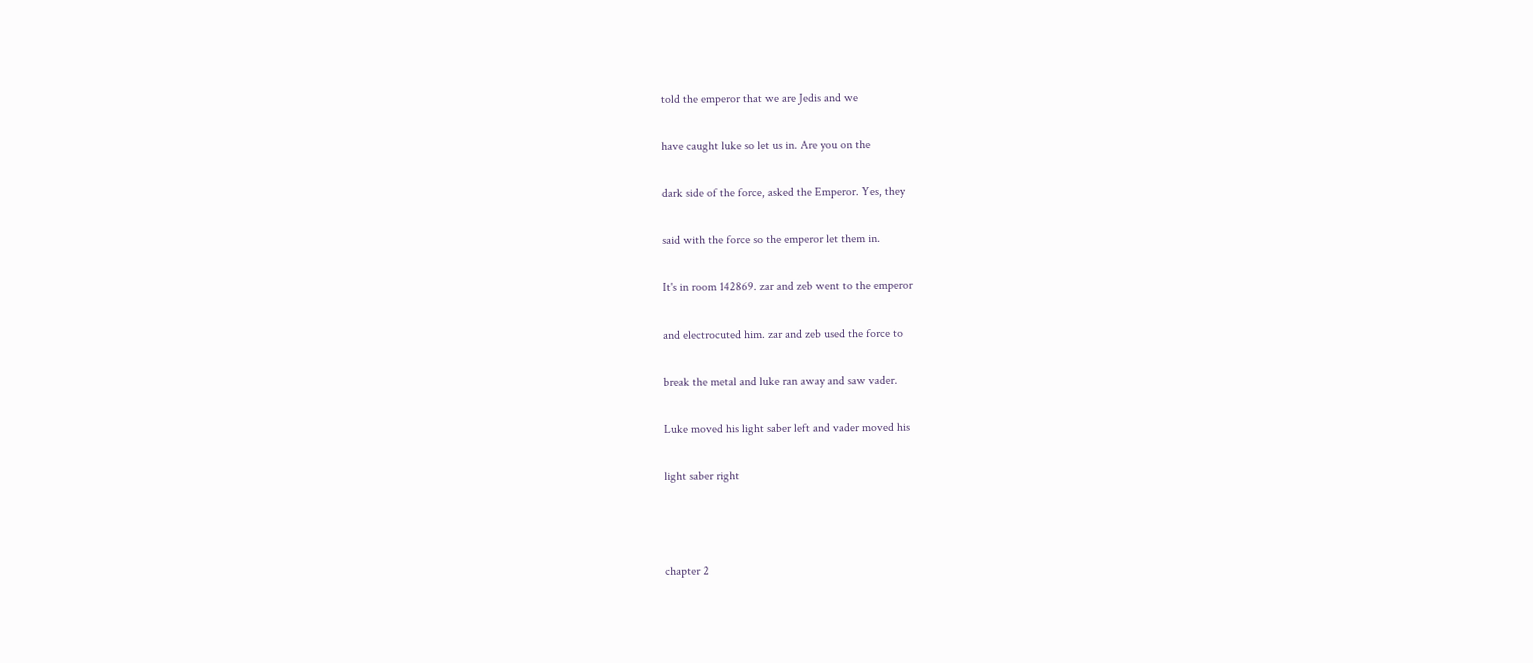told the emperor that we are Jedis and we

have caught luke so let us in. Are you on the

dark side of the force, asked the Emperor. Yes, they

said with the force so the emperor let them in.

It's in room 142869. zar and zeb went to the emperor

and electrocuted him. zar and zeb used the force to

break the metal and luke ran away and saw vader.

Luke moved his light saber left and vader moved his

light saber right



chapter 2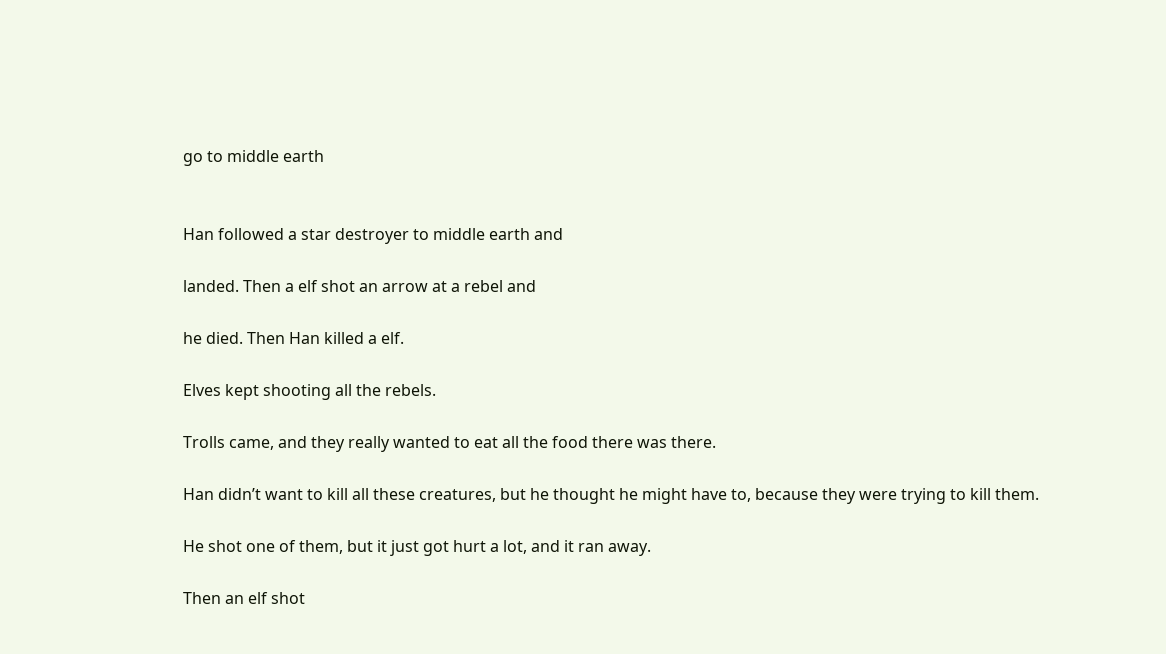go to middle earth


Han followed a star destroyer to middle earth and

landed. Then a elf shot an arrow at a rebel and

he died. Then Han killed a elf.

Elves kept shooting all the rebels.

Trolls came, and they really wanted to eat all the food there was there.

Han didn’t want to kill all these creatures, but he thought he might have to, because they were trying to kill them.

He shot one of them, but it just got hurt a lot, and it ran away.

Then an elf shot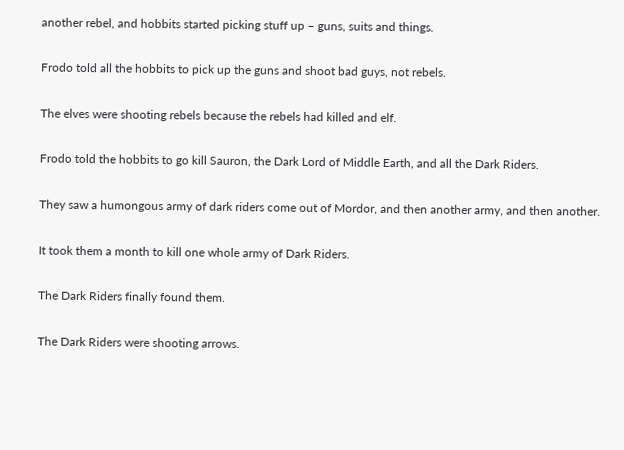another rebel, and hobbits started picking stuff up – guns, suits and things.

Frodo told all the hobbits to pick up the guns and shoot bad guys, not rebels.

The elves were shooting rebels because the rebels had killed and elf.

Frodo told the hobbits to go kill Sauron, the Dark Lord of Middle Earth, and all the Dark Riders.

They saw a humongous army of dark riders come out of Mordor, and then another army, and then another.

It took them a month to kill one whole army of Dark Riders.

The Dark Riders finally found them.

The Dark Riders were shooting arrows.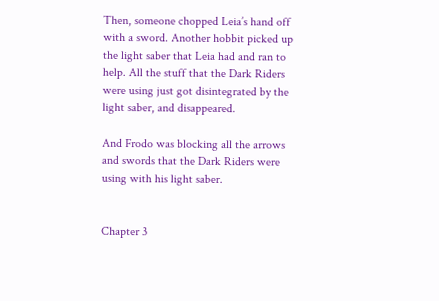Then, someone chopped Leia’s hand off with a sword. Another hobbit picked up the light saber that Leia had and ran to help. All the stuff that the Dark Riders were using just got disintegrated by the light saber, and disappeared.

And Frodo was blocking all the arrows and swords that the Dark Riders were using with his light saber.


Chapter 3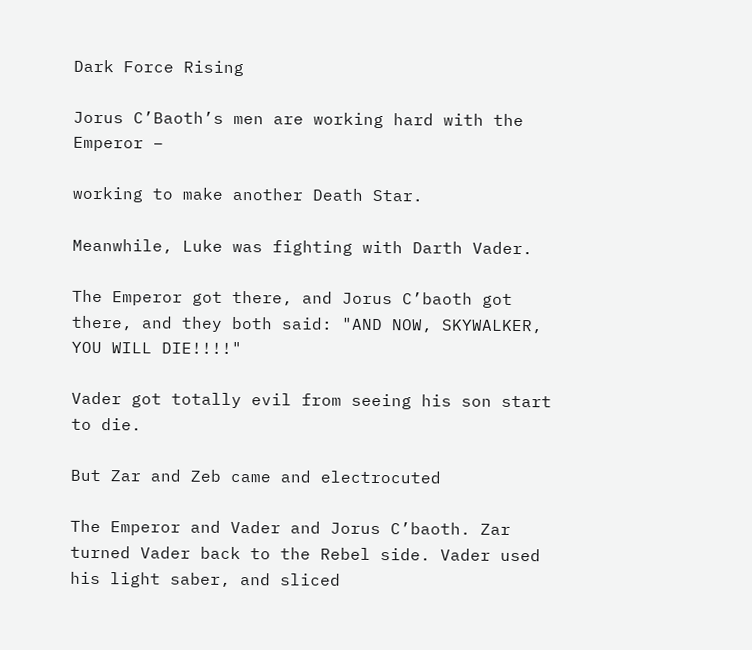Dark Force Rising

Jorus C’Baoth’s men are working hard with the Emperor –

working to make another Death Star.

Meanwhile, Luke was fighting with Darth Vader.

The Emperor got there, and Jorus C’baoth got there, and they both said: "AND NOW, SKYWALKER, YOU WILL DIE!!!!"

Vader got totally evil from seeing his son start to die.

But Zar and Zeb came and electrocuted

The Emperor and Vader and Jorus C’baoth. Zar turned Vader back to the Rebel side. Vader used his light saber, and sliced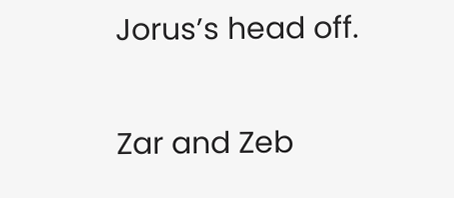Jorus’s head off.

Zar and Zeb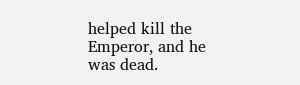helped kill the Emperor, and he was dead.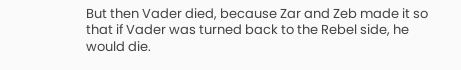But then Vader died, because Zar and Zeb made it so that if Vader was turned back to the Rebel side, he would die.